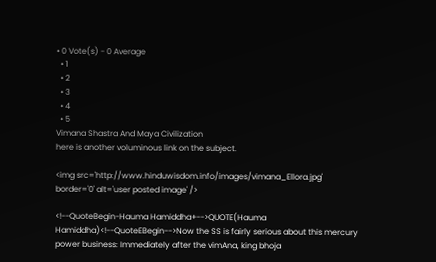• 0 Vote(s) - 0 Average
  • 1
  • 2
  • 3
  • 4
  • 5
Vimana Shastra And Maya Civilization
here is another voluminous link on the subject.

<img src='http://www.hinduwisdom.info/images/vimana_Ellora.jpg' border='0' alt='user posted image' />

<!--QuoteBegin-Hauma Hamiddha+-->QUOTE(Hauma Hamiddha)<!--QuoteEBegin-->Now the SS is fairly serious about this mercury power business: Immediately after the vimAna, king bhoja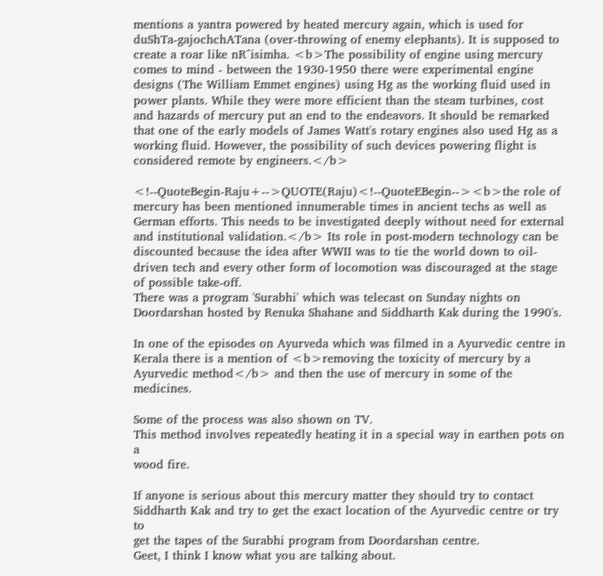mentions a yantra powered by heated mercury again, which is used for duShTa-gajochchATana (over-throwing of enemy elephants). It is supposed to create a roar like nR^isimha. <b>The possibility of engine using mercury comes to mind - between the 1930-1950 there were experimental engine designs (The William Emmet engines) using Hg as the working fluid used in power plants. While they were more efficient than the steam turbines, cost and hazards of mercury put an end to the endeavors. It should be remarked that one of the early models of James Watt's rotary engines also used Hg as a working fluid. However, the possibility of such devices powering flight is considered remote by engineers.</b>

<!--QuoteBegin-Raju+-->QUOTE(Raju)<!--QuoteEBegin--><b>the role of mercury has been mentioned innumerable times in ancient techs as well as German efforts. This needs to be investigated deeply without need for external and institutional validation.</b> Its role in post-modern technology can be discounted because the idea after WWII was to tie the world down to oil-driven tech and every other form of locomotion was discouraged at the stage of possible take-off.
There was a program 'Surabhi' which was telecast on Sunday nights on Doordarshan hosted by Renuka Shahane and Siddharth Kak during the 1990's.

In one of the episodes on Ayurveda which was filmed in a Ayurvedic centre in Kerala there is a mention of <b>removing the toxicity of mercury by a Ayurvedic method</b> and then the use of mercury in some of the medicines.

Some of the process was also shown on TV.
This method involves repeatedly heating it in a special way in earthen pots on a
wood fire.

If anyone is serious about this mercury matter they should try to contact
Siddharth Kak and try to get the exact location of the Ayurvedic centre or try to
get the tapes of the Surabhi program from Doordarshan centre.
Geet, I think I know what you are talking about.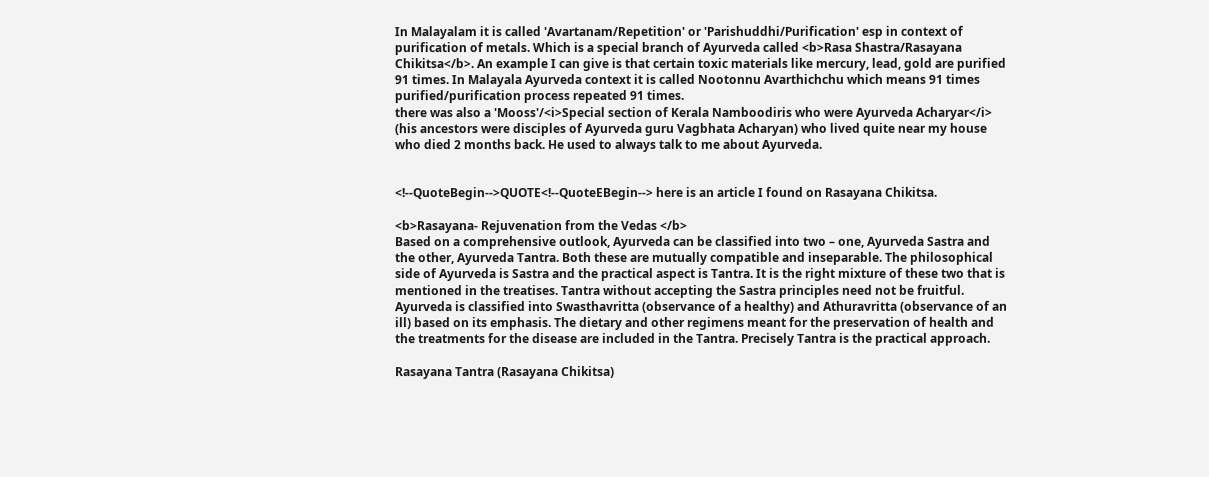In Malayalam it is called 'Avartanam/Repetition' or 'Parishuddhi/Purification' esp in context of purification of metals. Which is a special branch of Ayurveda called <b>Rasa Shastra/Rasayana Chikitsa</b>. An example I can give is that certain toxic materials like mercury, lead, gold are purified 91 times. In Malayala Ayurveda context it is called Nootonnu Avarthichchu which means 91 times purified/purification process repeated 91 times.
there was also a 'Mooss'/<i>Special section of Kerala Namboodiris who were Ayurveda Acharyar</i> (his ancestors were disciples of Ayurveda guru Vagbhata Acharyan) who lived quite near my house who died 2 months back. He used to always talk to me about Ayurveda.


<!--QuoteBegin-->QUOTE<!--QuoteEBegin--> here is an article I found on Rasayana Chikitsa.

<b>Rasayana- Rejuvenation from the Vedas </b>
Based on a comprehensive outlook, Ayurveda can be classified into two – one, Ayurveda Sastra and the other, Ayurveda Tantra. Both these are mutually compatible and inseparable. The philosophical side of Ayurveda is Sastra and the practical aspect is Tantra. It is the right mixture of these two that is mentioned in the treatises. Tantra without accepting the Sastra principles need not be fruitful. Ayurveda is classified into Swasthavritta (observance of a healthy) and Athuravritta (observance of an ill) based on its emphasis. The dietary and other regimens meant for the preservation of health and the treatments for the disease are included in the Tantra. Precisely Tantra is the practical approach.

Rasayana Tantra (Rasayana Chikitsa)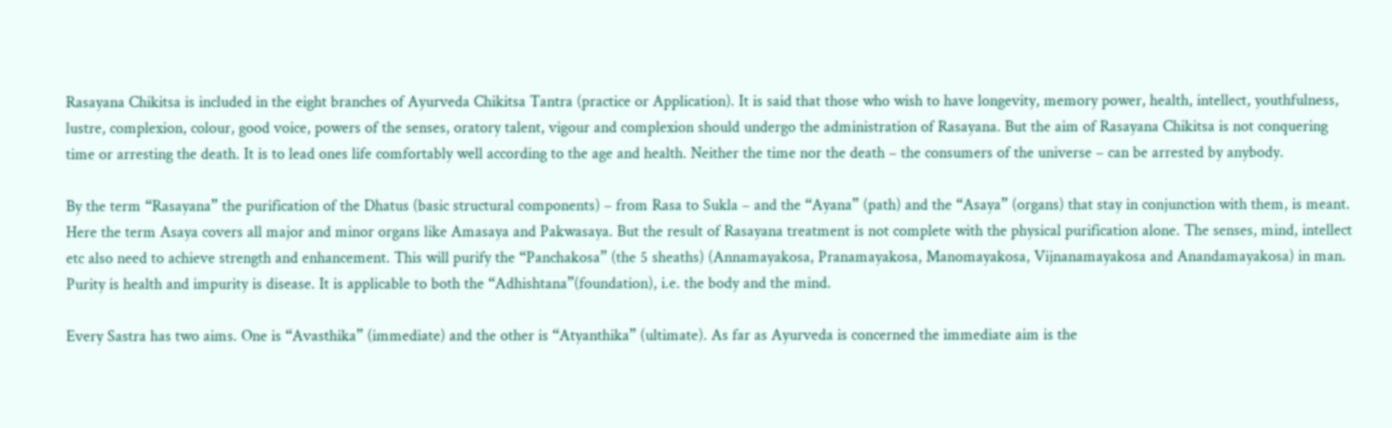Rasayana Chikitsa is included in the eight branches of Ayurveda Chikitsa Tantra (practice or Application). It is said that those who wish to have longevity, memory power, health, intellect, youthfulness, lustre, complexion, colour, good voice, powers of the senses, oratory talent, vigour and complexion should undergo the administration of Rasayana. But the aim of Rasayana Chikitsa is not conquering time or arresting the death. It is to lead ones life comfortably well according to the age and health. Neither the time nor the death – the consumers of the universe – can be arrested by anybody.

By the term “Rasayana” the purification of the Dhatus (basic structural components) – from Rasa to Sukla – and the “Ayana” (path) and the “Asaya” (organs) that stay in conjunction with them, is meant. Here the term Asaya covers all major and minor organs like Amasaya and Pakwasaya. But the result of Rasayana treatment is not complete with the physical purification alone. The senses, mind, intellect etc also need to achieve strength and enhancement. This will purify the “Panchakosa” (the 5 sheaths) (Annamayakosa, Pranamayakosa, Manomayakosa, Vijnanamayakosa and Anandamayakosa) in man. Purity is health and impurity is disease. It is applicable to both the “Adhishtana”(foundation), i.e. the body and the mind.

Every Sastra has two aims. One is “Avasthika” (immediate) and the other is “Atyanthika” (ultimate). As far as Ayurveda is concerned the immediate aim is the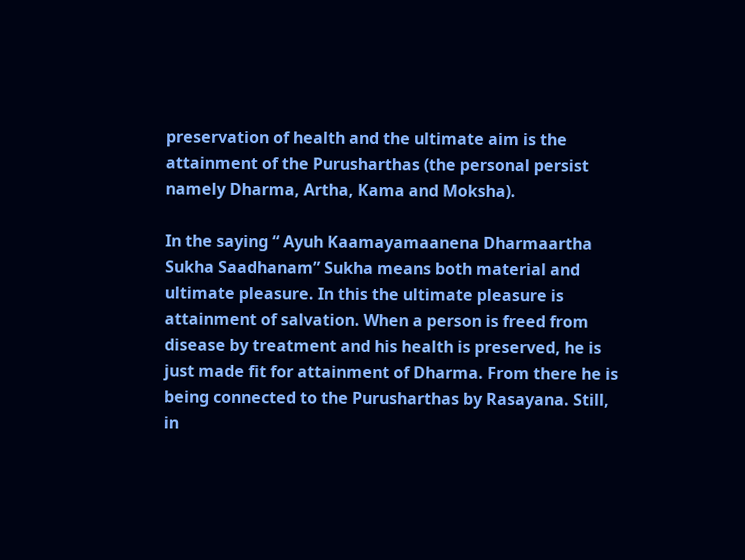preservation of health and the ultimate aim is the attainment of the Purusharthas (the personal persist namely Dharma, Artha, Kama and Moksha).

In the saying “ Ayuh Kaamayamaanena Dharmaartha Sukha Saadhanam” Sukha means both material and ultimate pleasure. In this the ultimate pleasure is attainment of salvation. When a person is freed from disease by treatment and his health is preserved, he is just made fit for attainment of Dharma. From there he is being connected to the Purusharthas by Rasayana. Still, in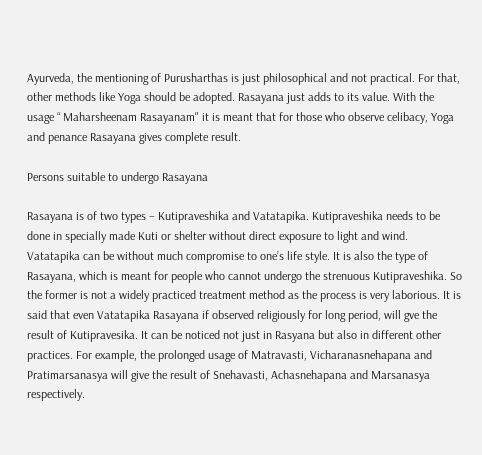Ayurveda, the mentioning of Purusharthas is just philosophical and not practical. For that, other methods like Yoga should be adopted. Rasayana just adds to its value. With the usage “ Maharsheenam Rasayanam" it is meant that for those who observe celibacy, Yoga and penance Rasayana gives complete result.

Persons suitable to undergo Rasayana

Rasayana is of two types – Kutipraveshika and Vatatapika. Kutipraveshika needs to be done in specially made Kuti or shelter without direct exposure to light and wind. Vatatapika can be without much compromise to one’s life style. It is also the type of Rasayana, which is meant for people who cannot undergo the strenuous Kutipraveshika. So the former is not a widely practiced treatment method as the process is very laborious. It is said that even Vatatapika Rasayana if observed religiously for long period, will gve the result of Kutipravesika. It can be noticed not just in Rasyana but also in different other practices. For example, the prolonged usage of Matravasti, Vicharanasnehapana and Pratimarsanasya will give the result of Snehavasti, Achasnehapana and Marsanasya respectively.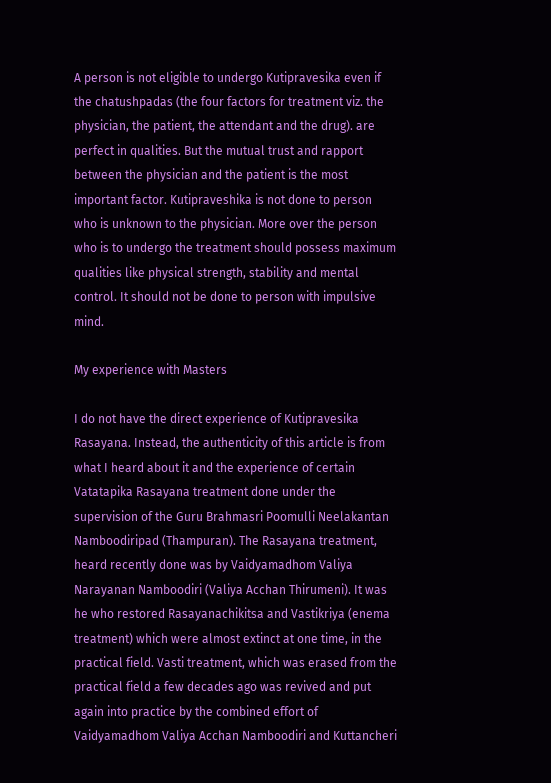A person is not eligible to undergo Kutipravesika even if the chatushpadas (the four factors for treatment viz. the physician, the patient, the attendant and the drug). are perfect in qualities. But the mutual trust and rapport between the physician and the patient is the most important factor. Kutipraveshika is not done to person who is unknown to the physician. More over the person who is to undergo the treatment should possess maximum qualities like physical strength, stability and mental control. It should not be done to person with impulsive mind.

My experience with Masters

I do not have the direct experience of Kutipravesika Rasayana. Instead, the authenticity of this article is from what I heard about it and the experience of certain Vatatapika Rasayana treatment done under the supervision of the Guru Brahmasri Poomulli Neelakantan Namboodiripad (Thampuran). The Rasayana treatment, heard recently done was by Vaidyamadhom Valiya Narayanan Namboodiri (Valiya Acchan Thirumeni). It was he who restored Rasayanachikitsa and Vastikriya (enema treatment) which were almost extinct at one time, in the practical field. Vasti treatment, which was erased from the practical field a few decades ago was revived and put again into practice by the combined effort of Vaidyamadhom Valiya Acchan Namboodiri and Kuttancheri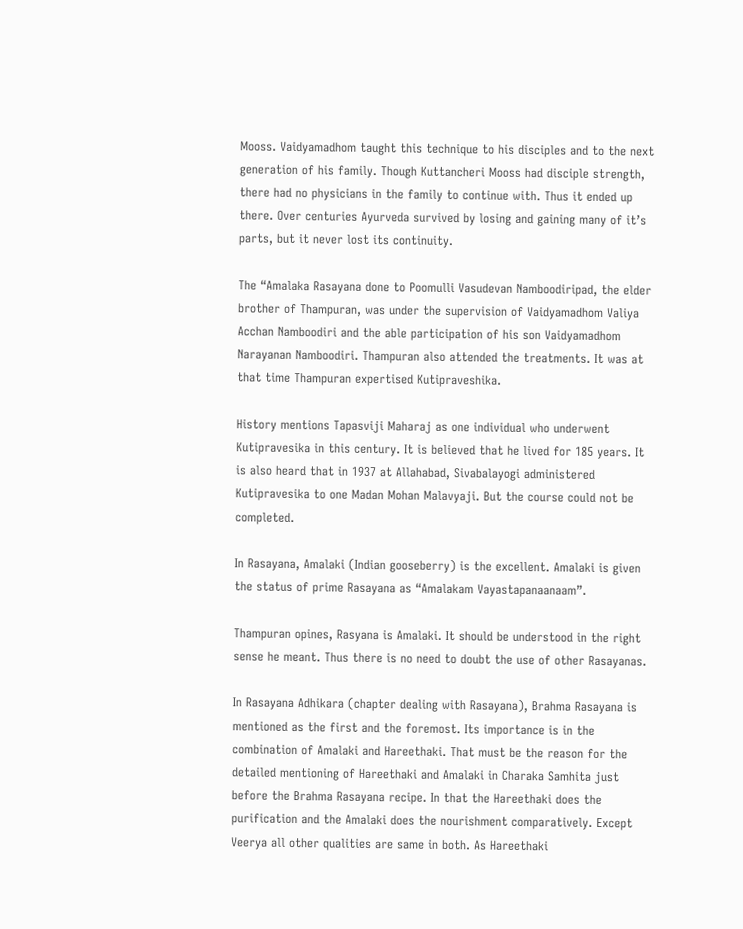Mooss. Vaidyamadhom taught this technique to his disciples and to the next generation of his family. Though Kuttancheri Mooss had disciple strength, there had no physicians in the family to continue with. Thus it ended up there. Over centuries Ayurveda survived by losing and gaining many of it’s parts, but it never lost its continuity.

The “Amalaka Rasayana done to Poomulli Vasudevan Namboodiripad, the elder brother of Thampuran, was under the supervision of Vaidyamadhom Valiya Acchan Namboodiri and the able participation of his son Vaidyamadhom Narayanan Namboodiri. Thampuran also attended the treatments. It was at that time Thampuran expertised Kutipraveshika.

History mentions Tapasviji Maharaj as one individual who underwent Kutipravesika in this century. It is believed that he lived for 185 years. It is also heard that in 1937 at Allahabad, Sivabalayogi administered Kutipravesika to one Madan Mohan Malavyaji. But the course could not be completed.

In Rasayana, Amalaki (Indian gooseberry) is the excellent. Amalaki is given the status of prime Rasayana as “Amalakam Vayastapanaanaam”.

Thampuran opines, Rasyana is Amalaki. It should be understood in the right sense he meant. Thus there is no need to doubt the use of other Rasayanas.

In Rasayana Adhikara (chapter dealing with Rasayana), Brahma Rasayana is mentioned as the first and the foremost. Its importance is in the combination of Amalaki and Hareethaki. That must be the reason for the detailed mentioning of Hareethaki and Amalaki in Charaka Samhita just before the Brahma Rasayana recipe. In that the Hareethaki does the purification and the Amalaki does the nourishment comparatively. Except Veerya all other qualities are same in both. As Hareethaki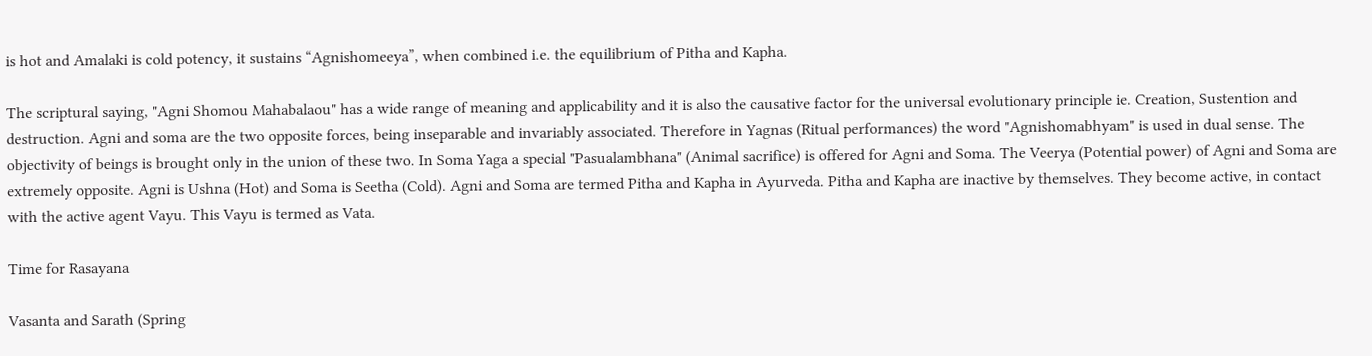is hot and Amalaki is cold potency, it sustains “Agnishomeeya”, when combined i.e. the equilibrium of Pitha and Kapha.

The scriptural saying, "Agni Shomou Mahabalaou" has a wide range of meaning and applicability and it is also the causative factor for the universal evolutionary principle ie. Creation, Sustention and destruction. Agni and soma are the two opposite forces, being inseparable and invariably associated. Therefore in Yagnas (Ritual performances) the word "Agnishomabhyam" is used in dual sense. The objectivity of beings is brought only in the union of these two. In Soma Yaga a special "Pasualambhana" (Animal sacrifice) is offered for Agni and Soma. The Veerya (Potential power) of Agni and Soma are extremely opposite. Agni is Ushna (Hot) and Soma is Seetha (Cold). Agni and Soma are termed Pitha and Kapha in Ayurveda. Pitha and Kapha are inactive by themselves. They become active, in contact with the active agent Vayu. This Vayu is termed as Vata.

Time for Rasayana

Vasanta and Sarath (Spring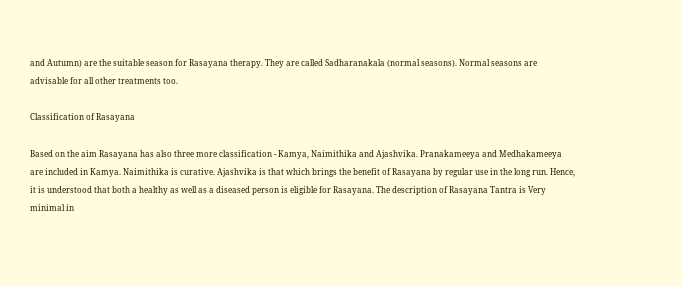and Autumn) are the suitable season for Rasayana therapy. They are called Sadharanakala (normal seasons). Normal seasons are advisable for all other treatments too.

Classification of Rasayana

Based on the aim Rasayana has also three more classification - Kamya, Naimithika and Ajashvika. Pranakameeya and Medhakameeya are included in Kamya. Naimithika is curative. Ajashvika is that which brings the benefit of Rasayana by regular use in the long run. Hence, it is understood that both a healthy as well as a diseased person is eligible for Rasayana. The description of Rasayana Tantra is Very minimal in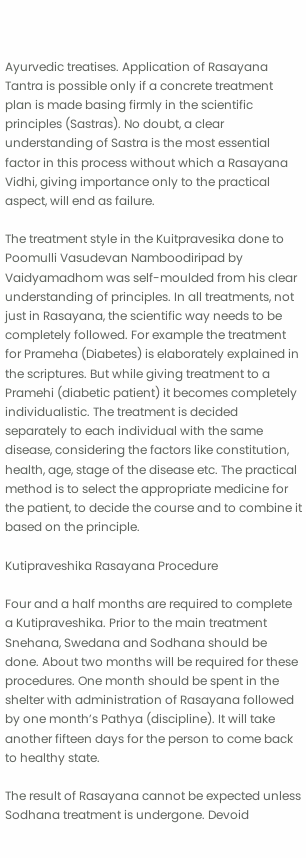Ayurvedic treatises. Application of Rasayana Tantra is possible only if a concrete treatment plan is made basing firmly in the scientific principles (Sastras). No doubt, a clear understanding of Sastra is the most essential factor in this process without which a Rasayana Vidhi, giving importance only to the practical aspect, will end as failure.

The treatment style in the Kuitpravesika done to Poomulli Vasudevan Namboodiripad by Vaidyamadhom was self-moulded from his clear understanding of principles. In all treatments, not just in Rasayana, the scientific way needs to be completely followed. For example the treatment for Prameha (Diabetes) is elaborately explained in the scriptures. But while giving treatment to a Pramehi (diabetic patient) it becomes completely individualistic. The treatment is decided separately to each individual with the same disease, considering the factors like constitution, health, age, stage of the disease etc. The practical method is to select the appropriate medicine for the patient, to decide the course and to combine it based on the principle.

Kutipraveshika Rasayana Procedure

Four and a half months are required to complete a Kutipraveshika. Prior to the main treatment Snehana, Swedana and Sodhana should be done. About two months will be required for these procedures. One month should be spent in the shelter with administration of Rasayana followed by one month’s Pathya (discipline). It will take another fifteen days for the person to come back to healthy state.

The result of Rasayana cannot be expected unless Sodhana treatment is undergone. Devoid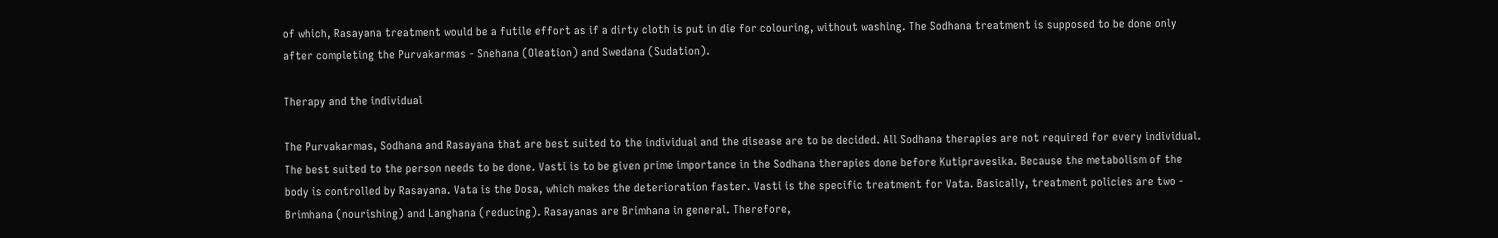of which, Rasayana treatment would be a futile effort as if a dirty cloth is put in die for colouring, without washing. The Sodhana treatment is supposed to be done only after completing the Purvakarmas - Snehana (Oleation) and Swedana (Sudation).

Therapy and the individual

The Purvakarmas, Sodhana and Rasayana that are best suited to the individual and the disease are to be decided. All Sodhana therapies are not required for every individual. The best suited to the person needs to be done. Vasti is to be given prime importance in the Sodhana therapies done before Kutipravesika. Because the metabolism of the body is controlled by Rasayana. Vata is the Dosa, which makes the deterioration faster. Vasti is the specific treatment for Vata. Basically, treatment policies are two - Brimhana (nourishing) and Langhana (reducing). Rasayanas are Brimhana in general. Therefore,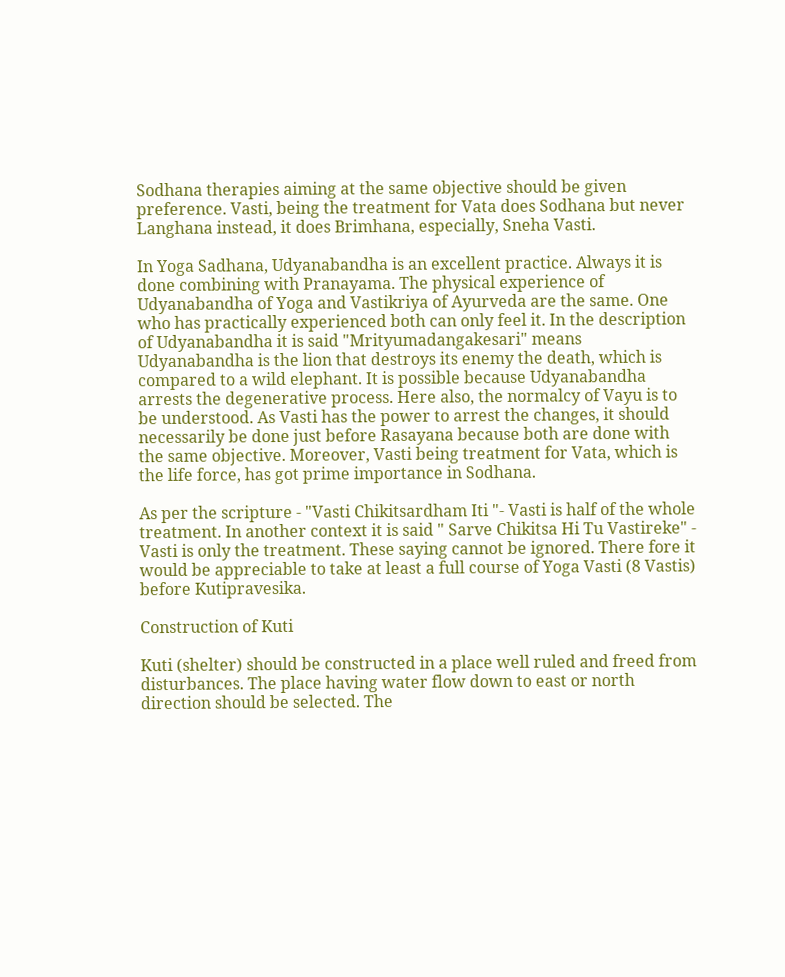Sodhana therapies aiming at the same objective should be given preference. Vasti, being the treatment for Vata does Sodhana but never Langhana instead, it does Brimhana, especially, Sneha Vasti.

In Yoga Sadhana, Udyanabandha is an excellent practice. Always it is done combining with Pranayama. The physical experience of Udyanabandha of Yoga and Vastikriya of Ayurveda are the same. One who has practically experienced both can only feel it. In the description of Udyanabandha it is said "Mrityumadangakesari" means Udyanabandha is the lion that destroys its enemy the death, which is compared to a wild elephant. It is possible because Udyanabandha arrests the degenerative process. Here also, the normalcy of Vayu is to be understood. As Vasti has the power to arrest the changes, it should necessarily be done just before Rasayana because both are done with the same objective. Moreover, Vasti being treatment for Vata, which is the life force, has got prime importance in Sodhana.

As per the scripture - "Vasti Chikitsardham Iti "- Vasti is half of the whole treatment. In another context it is said " Sarve Chikitsa Hi Tu Vastireke" - Vasti is only the treatment. These saying cannot be ignored. There fore it would be appreciable to take at least a full course of Yoga Vasti (8 Vastis) before Kutipravesika.

Construction of Kuti

Kuti (shelter) should be constructed in a place well ruled and freed from disturbances. The place having water flow down to east or north direction should be selected. The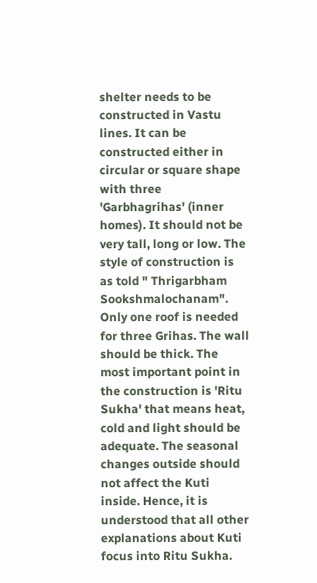shelter needs to be constructed in Vastu lines. It can be constructed either in circular or square shape with three 'Garbhagrihas' (inner homes). It should not be very tall, long or low. The style of construction is as told " Thrigarbham Sookshmalochanam". Only one roof is needed for three Grihas. The wall should be thick. The most important point in the construction is 'Ritu Sukha' that means heat, cold and light should be adequate. The seasonal changes outside should not affect the Kuti inside. Hence, it is understood that all other explanations about Kuti focus into Ritu Sukha.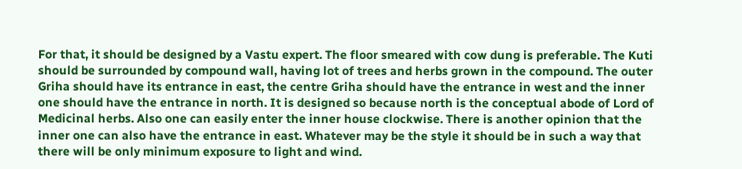For that, it should be designed by a Vastu expert. The floor smeared with cow dung is preferable. The Kuti should be surrounded by compound wall, having lot of trees and herbs grown in the compound. The outer Griha should have its entrance in east, the centre Griha should have the entrance in west and the inner one should have the entrance in north. It is designed so because north is the conceptual abode of Lord of Medicinal herbs. Also one can easily enter the inner house clockwise. There is another opinion that the inner one can also have the entrance in east. Whatever may be the style it should be in such a way that there will be only minimum exposure to light and wind.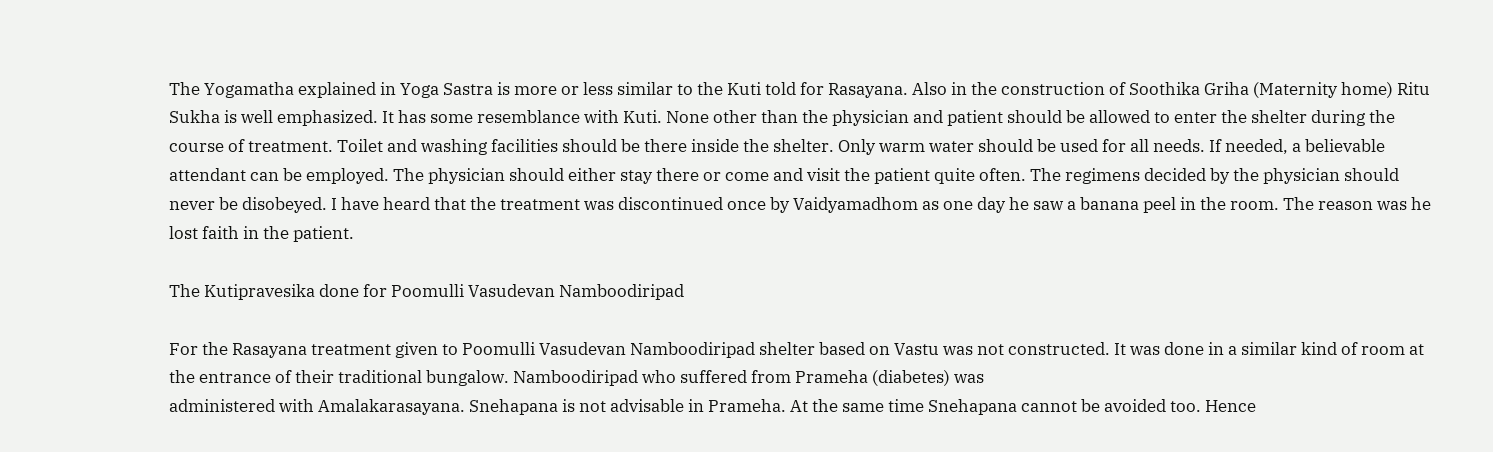The Yogamatha explained in Yoga Sastra is more or less similar to the Kuti told for Rasayana. Also in the construction of Soothika Griha (Maternity home) Ritu Sukha is well emphasized. It has some resemblance with Kuti. None other than the physician and patient should be allowed to enter the shelter during the course of treatment. Toilet and washing facilities should be there inside the shelter. Only warm water should be used for all needs. If needed, a believable attendant can be employed. The physician should either stay there or come and visit the patient quite often. The regimens decided by the physician should never be disobeyed. I have heard that the treatment was discontinued once by Vaidyamadhom as one day he saw a banana peel in the room. The reason was he lost faith in the patient.

The Kutipravesika done for Poomulli Vasudevan Namboodiripad

For the Rasayana treatment given to Poomulli Vasudevan Namboodiripad shelter based on Vastu was not constructed. It was done in a similar kind of room at the entrance of their traditional bungalow. Namboodiripad who suffered from Prameha (diabetes) was
administered with Amalakarasayana. Snehapana is not advisable in Prameha. At the same time Snehapana cannot be avoided too. Hence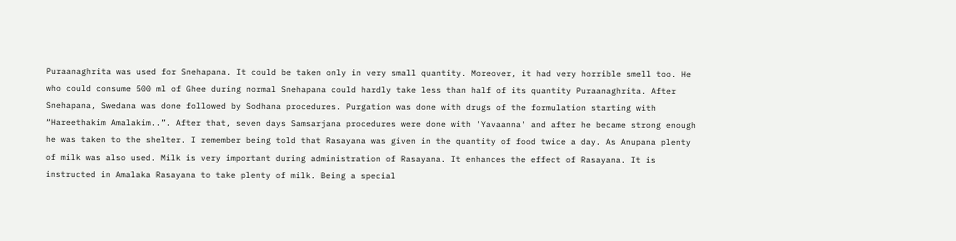Puraanaghrita was used for Snehapana. It could be taken only in very small quantity. Moreover, it had very horrible smell too. He who could consume 500 ml of Ghee during normal Snehapana could hardly take less than half of its quantity Puraanaghrita. After Snehapana, Swedana was done followed by Sodhana procedures. Purgation was done with drugs of the formulation starting with “Hareethakim Amalakim..”. After that, seven days Samsarjana procedures were done with 'Yavaanna' and after he became strong enough he was taken to the shelter. I remember being told that Rasayana was given in the quantity of food twice a day. As Anupana plenty of milk was also used. Milk is very important during administration of Rasayana. It enhances the effect of Rasayana. It is instructed in Amalaka Rasayana to take plenty of milk. Being a special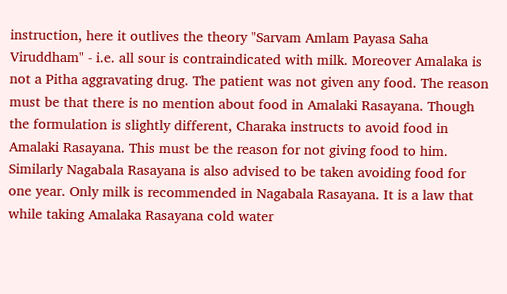instruction, here it outlives the theory "Sarvam Amlam Payasa Saha Viruddham" - i.e. all sour is contraindicated with milk. Moreover Amalaka is not a Pitha aggravating drug. The patient was not given any food. The reason must be that there is no mention about food in Amalaki Rasayana. Though the formulation is slightly different, Charaka instructs to avoid food in Amalaki Rasayana. This must be the reason for not giving food to him. Similarly Nagabala Rasayana is also advised to be taken avoiding food for one year. Only milk is recommended in Nagabala Rasayana. It is a law that while taking Amalaka Rasayana cold water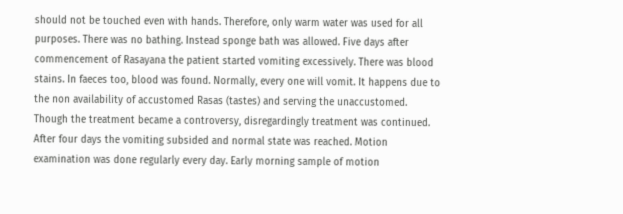should not be touched even with hands. Therefore, only warm water was used for all purposes. There was no bathing. Instead sponge bath was allowed. Five days after commencement of Rasayana the patient started vomiting excessively. There was blood stains. In faeces too, blood was found. Normally, every one will vomit. It happens due to the non availability of accustomed Rasas (tastes) and serving the unaccustomed. Though the treatment became a controversy, disregardingly treatment was continued. After four days the vomiting subsided and normal state was reached. Motion examination was done regularly every day. Early morning sample of motion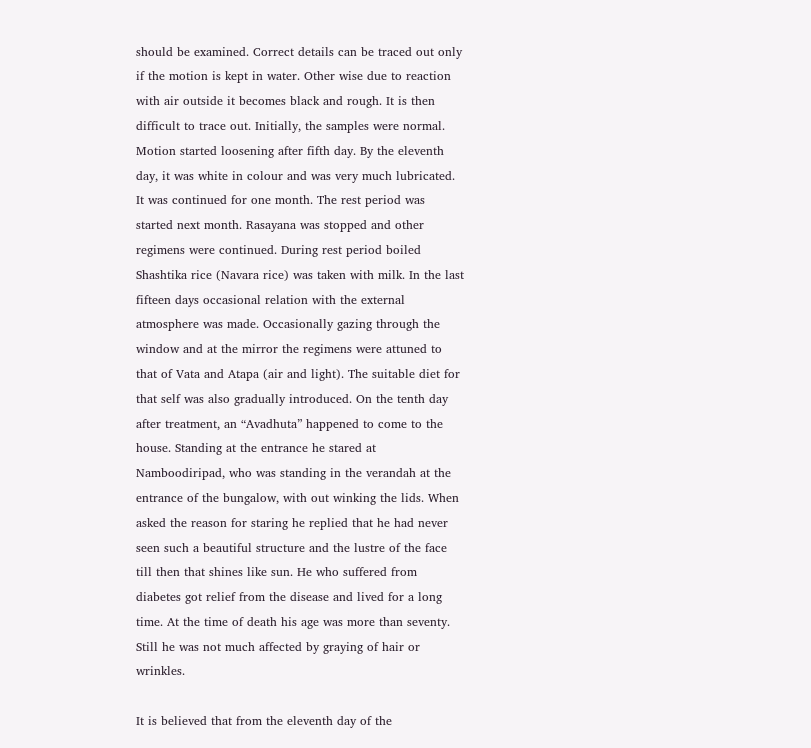should be examined. Correct details can be traced out only if the motion is kept in water. Other wise due to reaction with air outside it becomes black and rough. It is then difficult to trace out. Initially, the samples were normal. Motion started loosening after fifth day. By the eleventh day, it was white in colour and was very much lubricated. It was continued for one month. The rest period was started next month. Rasayana was stopped and other regimens were continued. During rest period boiled Shashtika rice (Navara rice) was taken with milk. In the last fifteen days occasional relation with the external atmosphere was made. Occasionally gazing through the window and at the mirror the regimens were attuned to that of Vata and Atapa (air and light). The suitable diet for that self was also gradually introduced. On the tenth day after treatment, an “Avadhuta” happened to come to the house. Standing at the entrance he stared at Namboodiripad, who was standing in the verandah at the entrance of the bungalow, with out winking the lids. When asked the reason for staring he replied that he had never seen such a beautiful structure and the lustre of the face till then that shines like sun. He who suffered from diabetes got relief from the disease and lived for a long time. At the time of death his age was more than seventy. Still he was not much affected by graying of hair or wrinkles.

It is believed that from the eleventh day of the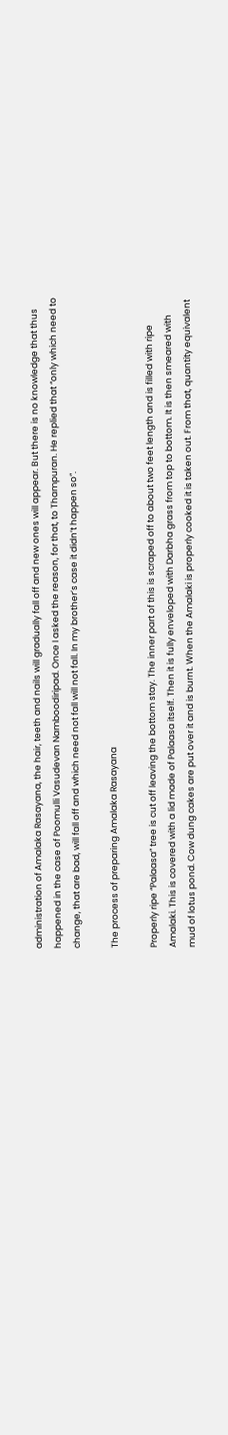administration of Amalaka Rasayana, the hair, teeth and nails will gradually fall off and new ones will appear. But there is no knowledge that thus happened in the case of Poomulli Vasudevan Namboodiripad. Once I asked the reason, for that, to Thampuran. He replied that “only which need to change, that are bad, will fall off and which need not fall will not fall. In my brother’s case it didn’t happen so”.

The process of preparing Amalaka Rasayana

Properly ripe “Palaasa” tree is cut off leaving the bottom stay. The inner part of this is scraped off to about two feet length and is filled with ripe Amalaki. This is covered with a lid made of Palaasa itself. Then it is fully enveloped with Darbha grass from top to bottom. It is then smeared with mud of lotus pond. Cow dung cakes are put over it and is burnt. When the Amalaki is properly cooked it is taken out. From that, quantity equivalent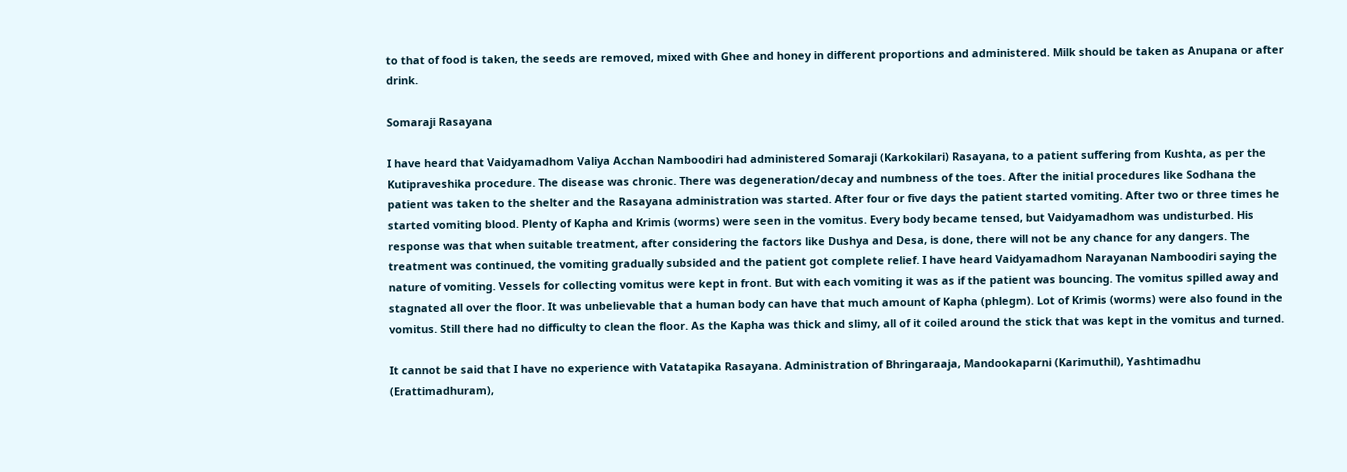to that of food is taken, the seeds are removed, mixed with Ghee and honey in different proportions and administered. Milk should be taken as Anupana or after drink.

Somaraji Rasayana

I have heard that Vaidyamadhom Valiya Acchan Namboodiri had administered Somaraji (Karkokilari) Rasayana, to a patient suffering from Kushta, as per the Kutipraveshika procedure. The disease was chronic. There was degeneration/decay and numbness of the toes. After the initial procedures like Sodhana the patient was taken to the shelter and the Rasayana administration was started. After four or five days the patient started vomiting. After two or three times he started vomiting blood. Plenty of Kapha and Krimis (worms) were seen in the vomitus. Every body became tensed, but Vaidyamadhom was undisturbed. His response was that when suitable treatment, after considering the factors like Dushya and Desa, is done, there will not be any chance for any dangers. The treatment was continued, the vomiting gradually subsided and the patient got complete relief. I have heard Vaidyamadhom Narayanan Namboodiri saying the nature of vomiting. Vessels for collecting vomitus were kept in front. But with each vomiting it was as if the patient was bouncing. The vomitus spilled away and stagnated all over the floor. It was unbelievable that a human body can have that much amount of Kapha (phlegm). Lot of Krimis (worms) were also found in the vomitus. Still there had no difficulty to clean the floor. As the Kapha was thick and slimy, all of it coiled around the stick that was kept in the vomitus and turned.

It cannot be said that I have no experience with Vatatapika Rasayana. Administration of Bhringaraaja, Mandookaparni (Karimuthil), Yashtimadhu (Erattimadhuram),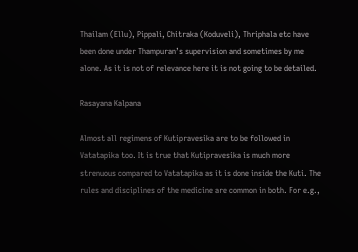Thailam (Ellu), Pippali, Chitraka (Koduveli), Thriphala etc have been done under Thampuran’s supervision and sometimes by me alone. As it is not of relevance here it is not going to be detailed.

Rasayana Kalpana

Almost all regimens of Kutipravesika are to be followed in Vatatapika too. It is true that Kutipravesika is much more strenuous compared to Vatatapika as it is done inside the Kuti. The rules and disciplines of the medicine are common in both. For e.g.,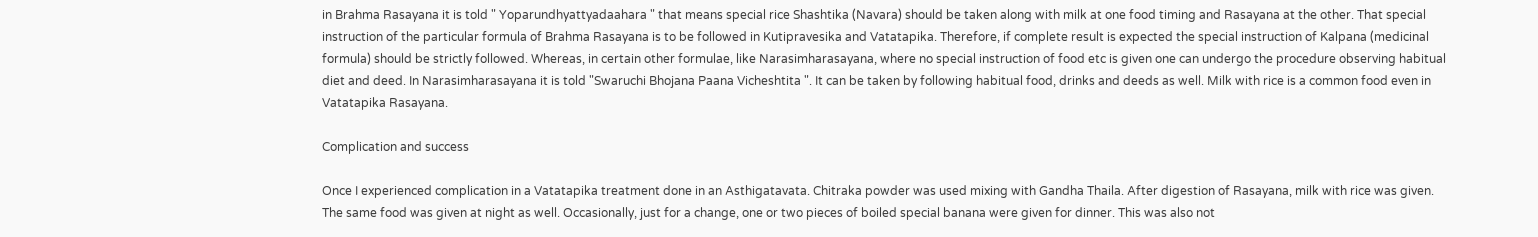in Brahma Rasayana it is told " Yoparundhyattyadaahara " that means special rice Shashtika (Navara) should be taken along with milk at one food timing and Rasayana at the other. That special instruction of the particular formula of Brahma Rasayana is to be followed in Kutipravesika and Vatatapika. Therefore, if complete result is expected the special instruction of Kalpana (medicinal formula) should be strictly followed. Whereas, in certain other formulae, like Narasimharasayana, where no special instruction of food etc is given one can undergo the procedure observing habitual diet and deed. In Narasimharasayana it is told "Swaruchi Bhojana Paana Vicheshtita ". It can be taken by following habitual food, drinks and deeds as well. Milk with rice is a common food even in Vatatapika Rasayana.

Complication and success

Once I experienced complication in a Vatatapika treatment done in an Asthigatavata. Chitraka powder was used mixing with Gandha Thaila. After digestion of Rasayana, milk with rice was given. The same food was given at night as well. Occasionally, just for a change, one or two pieces of boiled special banana were given for dinner. This was also not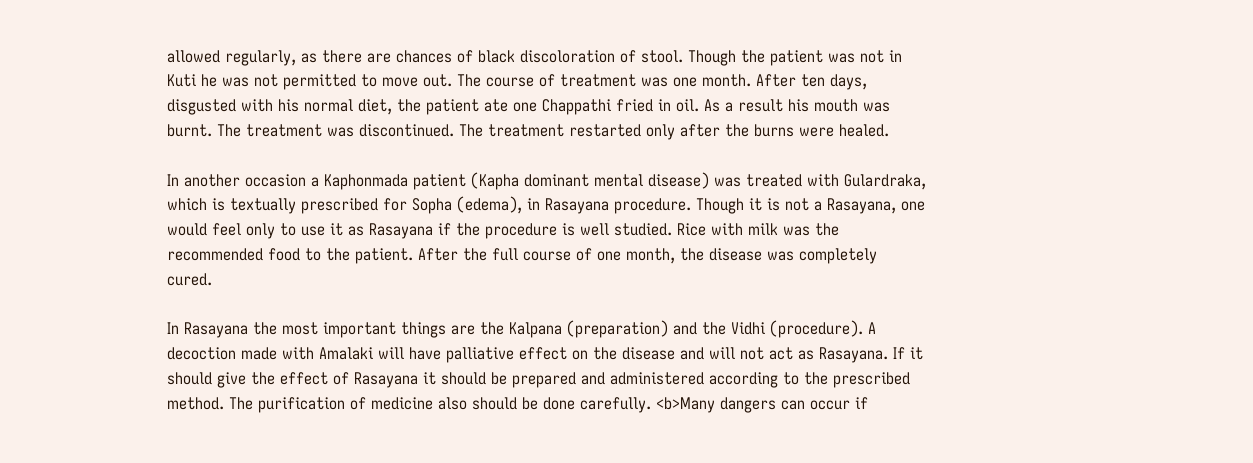allowed regularly, as there are chances of black discoloration of stool. Though the patient was not in Kuti he was not permitted to move out. The course of treatment was one month. After ten days, disgusted with his normal diet, the patient ate one Chappathi fried in oil. As a result his mouth was burnt. The treatment was discontinued. The treatment restarted only after the burns were healed.

In another occasion a Kaphonmada patient (Kapha dominant mental disease) was treated with Gulardraka, which is textually prescribed for Sopha (edema), in Rasayana procedure. Though it is not a Rasayana, one would feel only to use it as Rasayana if the procedure is well studied. Rice with milk was the recommended food to the patient. After the full course of one month, the disease was completely cured.

In Rasayana the most important things are the Kalpana (preparation) and the Vidhi (procedure). A decoction made with Amalaki will have palliative effect on the disease and will not act as Rasayana. If it should give the effect of Rasayana it should be prepared and administered according to the prescribed method. The purification of medicine also should be done carefully. <b>Many dangers can occur if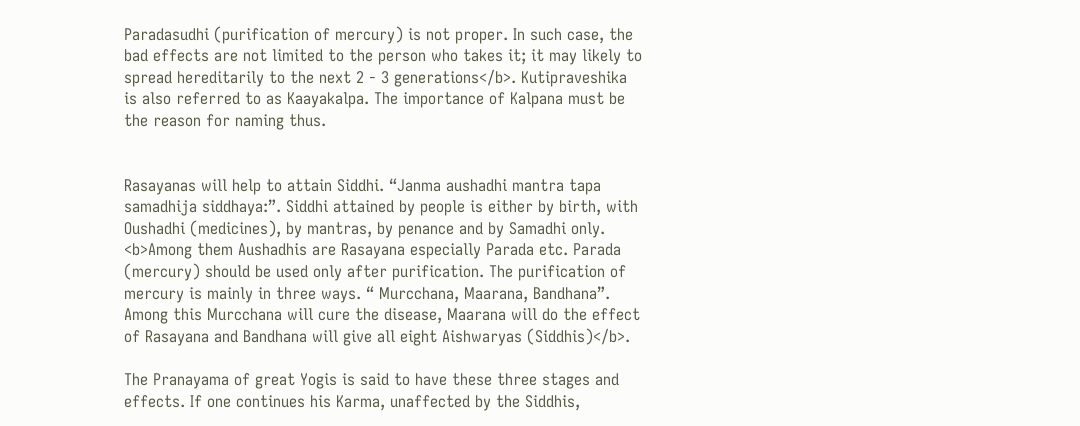Paradasudhi (purification of mercury) is not proper. In such case, the bad effects are not limited to the person who takes it; it may likely to spread hereditarily to the next 2 - 3 generations</b>. Kutipraveshika is also referred to as Kaayakalpa. The importance of Kalpana must be the reason for naming thus.


Rasayanas will help to attain Siddhi. “Janma aushadhi mantra tapa samadhija siddhaya:”. Siddhi attained by people is either by birth, with Oushadhi (medicines), by mantras, by penance and by Samadhi only. <b>Among them Aushadhis are Rasayana especially Parada etc. Parada (mercury) should be used only after purification. The purification of mercury is mainly in three ways. “ Murcchana, Maarana, Bandhana”. Among this Murcchana will cure the disease, Maarana will do the effect of Rasayana and Bandhana will give all eight Aishwaryas (Siddhis)</b>.

The Pranayama of great Yogis is said to have these three stages and effects. If one continues his Karma, unaffected by the Siddhis,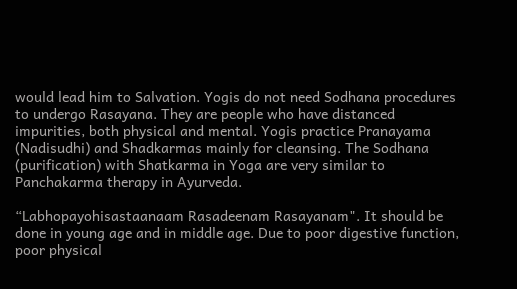would lead him to Salvation. Yogis do not need Sodhana procedures to undergo Rasayana. They are people who have distanced impurities, both physical and mental. Yogis practice Pranayama (Nadisudhi) and Shadkarmas mainly for cleansing. The Sodhana (purification) with Shatkarma in Yoga are very similar to Panchakarma therapy in Ayurveda.

“Labhopayohisastaanaam Rasadeenam Rasayanam". It should be done in young age and in middle age. Due to poor digestive function, poor physical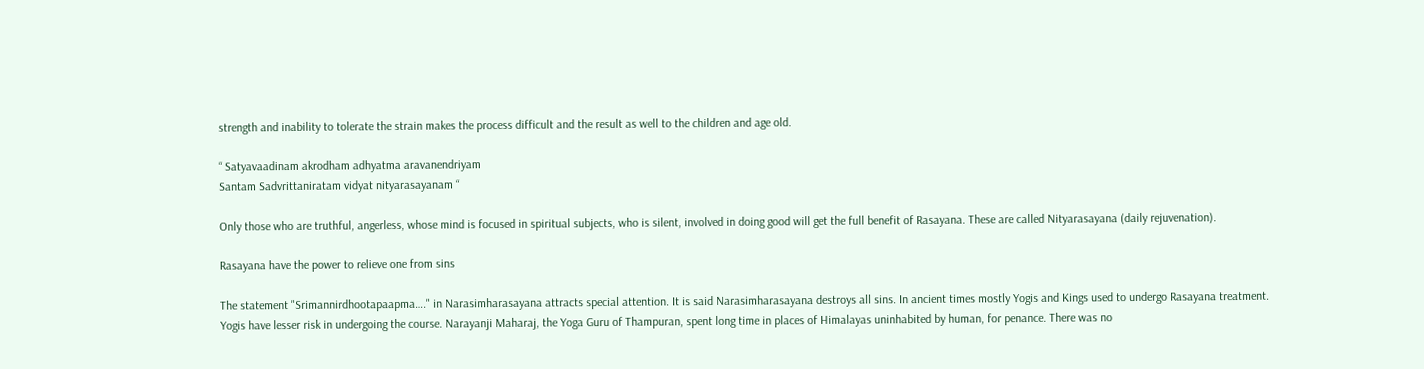strength and inability to tolerate the strain makes the process difficult and the result as well to the children and age old.

“ Satyavaadinam akrodham adhyatma aravanendriyam
Santam Sadvrittaniratam vidyat nityarasayanam “

Only those who are truthful, angerless, whose mind is focused in spiritual subjects, who is silent, involved in doing good will get the full benefit of Rasayana. These are called Nityarasayana (daily rejuvenation).

Rasayana have the power to relieve one from sins

The statement "Srimannirdhootapaapma…." in Narasimharasayana attracts special attention. It is said Narasimharasayana destroys all sins. In ancient times mostly Yogis and Kings used to undergo Rasayana treatment. Yogis have lesser risk in undergoing the course. Narayanji Maharaj, the Yoga Guru of Thampuran, spent long time in places of Himalayas uninhabited by human, for penance. There was no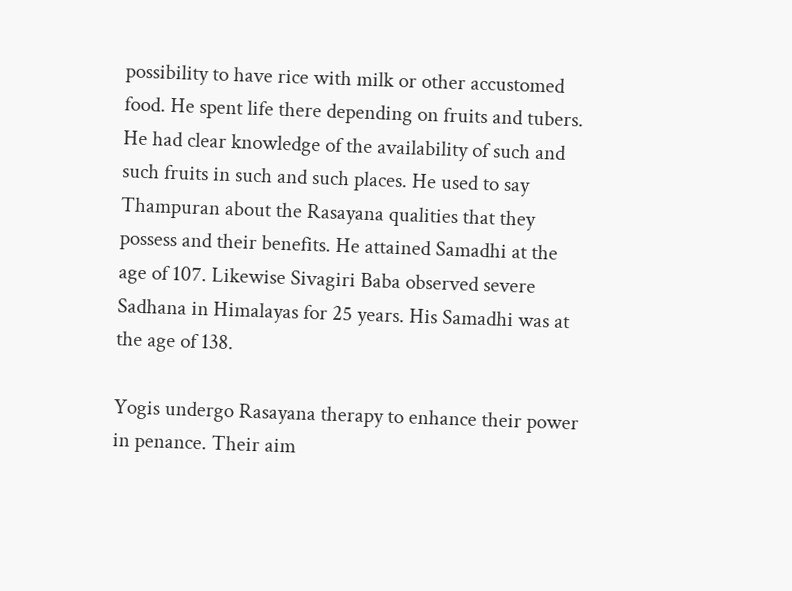possibility to have rice with milk or other accustomed food. He spent life there depending on fruits and tubers. He had clear knowledge of the availability of such and such fruits in such and such places. He used to say Thampuran about the Rasayana qualities that they possess and their benefits. He attained Samadhi at the age of 107. Likewise Sivagiri Baba observed severe Sadhana in Himalayas for 25 years. His Samadhi was at the age of 138.

Yogis undergo Rasayana therapy to enhance their power in penance. Their aim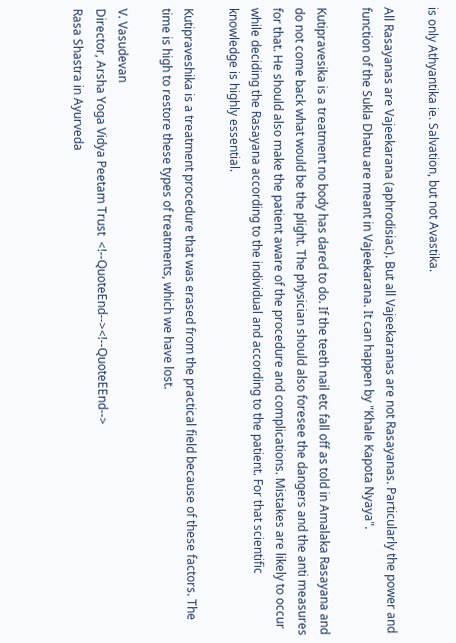is only Athyantika ie. Salvation, but not Avastika.

All Rasayanas are Vajeekarana (aphrodisiac). But all Vajeekaranas are not Rasayanas. Particularly the power and function of the Sukla Dhatu are meant in Vajeekarana. It can happen by "Khale Kapota Nyaya".

Kutipravesika is a treatment no body has dared to do. If the teeth nail etc fall off as told in Amalaka Rasayana and do not come back what would be the plight. The physician should also foresee the dangers and the anti measures for that. He should also make the patient aware of the procedure and complications. Mistakes are likely to occur while deciding the Rasayana according to the individual and according to the patient. For that scientific knowledge is highly essential.

Kutipraveshika is a treatment procedure that was erased from the practical field because of these factors. The time is high to restore these types of treatments, which we have lost.

V. Vasudevan
Director, Arsha Yoga Vidya Peetam Trust  <!--QuoteEnd--><!--QuoteEEnd-->
Rasa Shastra in Ayurveda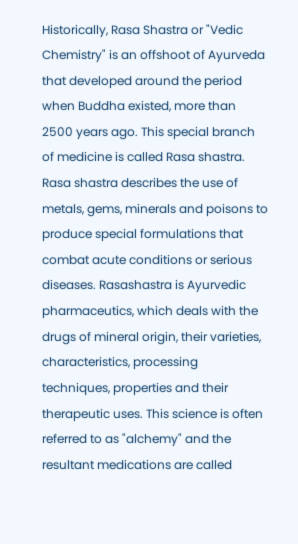Historically, Rasa Shastra or "Vedic Chemistry" is an offshoot of Ayurveda that developed around the period when Buddha existed, more than 2500 years ago. This special branch of medicine is called Rasa shastra. Rasa shastra describes the use of metals, gems, minerals and poisons to produce special formulations that combat acute conditions or serious diseases. Rasashastra is Ayurvedic pharmaceutics, which deals with the drugs of mineral origin, their varieties, characteristics, processing techniques, properties and their therapeutic uses. This science is often referred to as "alchemy" and the resultant medications are called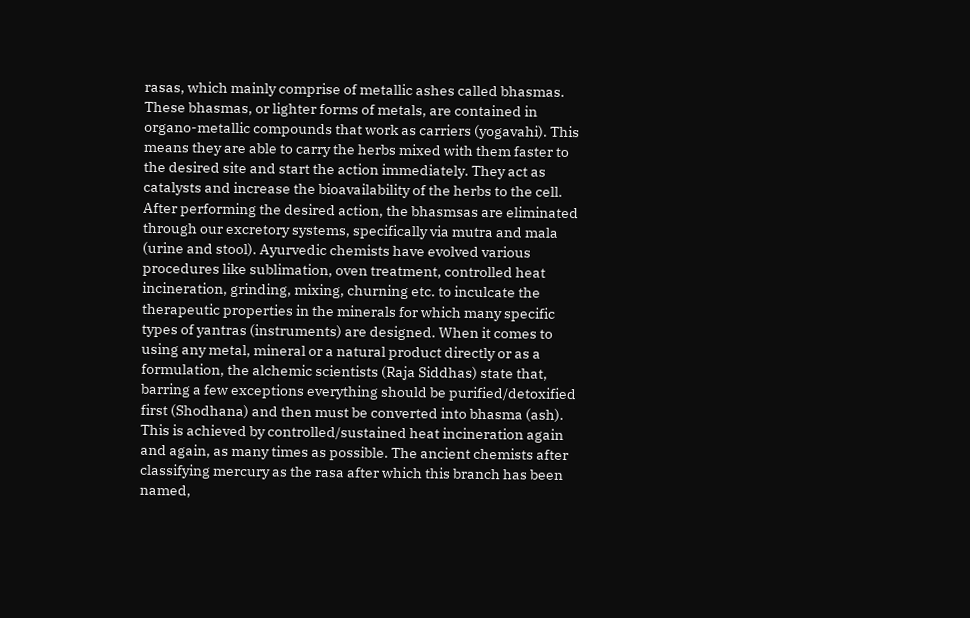rasas, which mainly comprise of metallic ashes called bhasmas. These bhasmas, or lighter forms of metals, are contained in organo-metallic compounds that work as carriers (yogavahi). This means they are able to carry the herbs mixed with them faster to the desired site and start the action immediately. They act as catalysts and increase the bioavailability of the herbs to the cell. After performing the desired action, the bhasmsas are eliminated through our excretory systems, specifically via mutra and mala (urine and stool). Ayurvedic chemists have evolved various procedures like sublimation, oven treatment, controlled heat incineration, grinding, mixing, churning etc. to inculcate the therapeutic properties in the minerals for which many specific types of yantras (instruments) are designed. When it comes to using any metal, mineral or a natural product directly or as a formulation, the alchemic scientists (Raja Siddhas) state that, barring a few exceptions everything should be purified/detoxified first (Shodhana) and then must be converted into bhasma (ash). This is achieved by controlled/sustained heat incineration again and again, as many times as possible. The ancient chemists after classifying mercury as the rasa after which this branch has been named,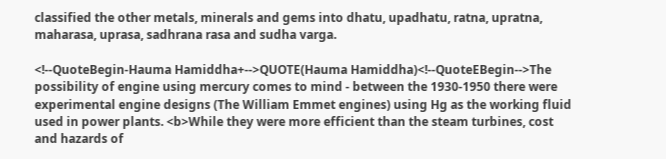classified the other metals, minerals and gems into dhatu, upadhatu, ratna, upratna, maharasa, uprasa, sadhrana rasa and sudha varga.

<!--QuoteBegin-Hauma Hamiddha+-->QUOTE(Hauma Hamiddha)<!--QuoteEBegin-->The possibility of engine using mercury comes to mind - between the 1930-1950 there were experimental engine designs (The William Emmet engines) using Hg as the working fluid used in power plants. <b>While they were more efficient than the steam turbines, cost and hazards of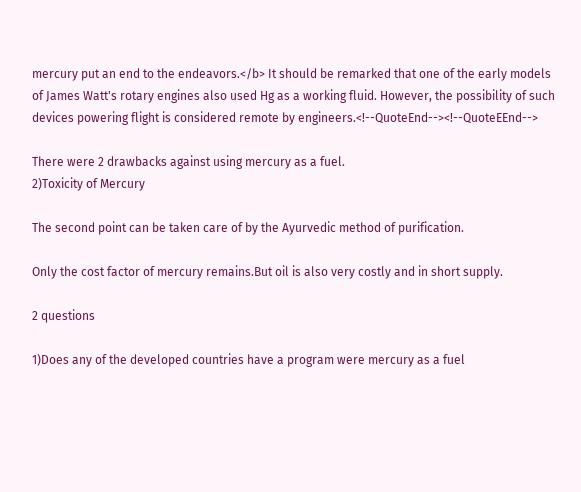mercury put an end to the endeavors.</b> It should be remarked that one of the early models of James Watt's rotary engines also used Hg as a working fluid. However, the possibility of such devices powering flight is considered remote by engineers.<!--QuoteEnd--><!--QuoteEEnd-->

There were 2 drawbacks against using mercury as a fuel.
2)Toxicity of Mercury

The second point can be taken care of by the Ayurvedic method of purification.

Only the cost factor of mercury remains.But oil is also very costly and in short supply.

2 questions

1)Does any of the developed countries have a program were mercury as a fuel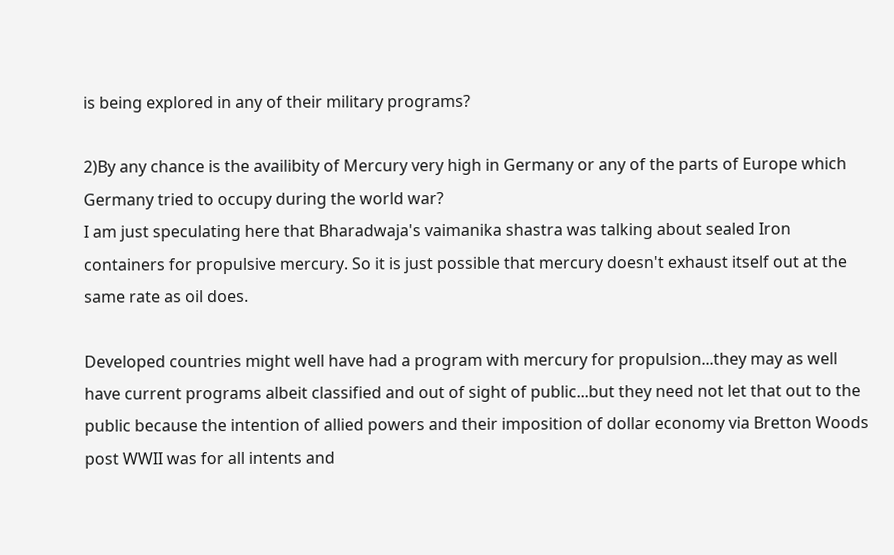is being explored in any of their military programs?

2)By any chance is the availibity of Mercury very high in Germany or any of the parts of Europe which Germany tried to occupy during the world war?
I am just speculating here that Bharadwaja's vaimanika shastra was talking about sealed Iron containers for propulsive mercury. So it is just possible that mercury doesn't exhaust itself out at the same rate as oil does.

Developed countries might well have had a program with mercury for propulsion...they may as well have current programs albeit classified and out of sight of public...but they need not let that out to the public because the intention of allied powers and their imposition of dollar economy via Bretton Woods post WWII was for all intents and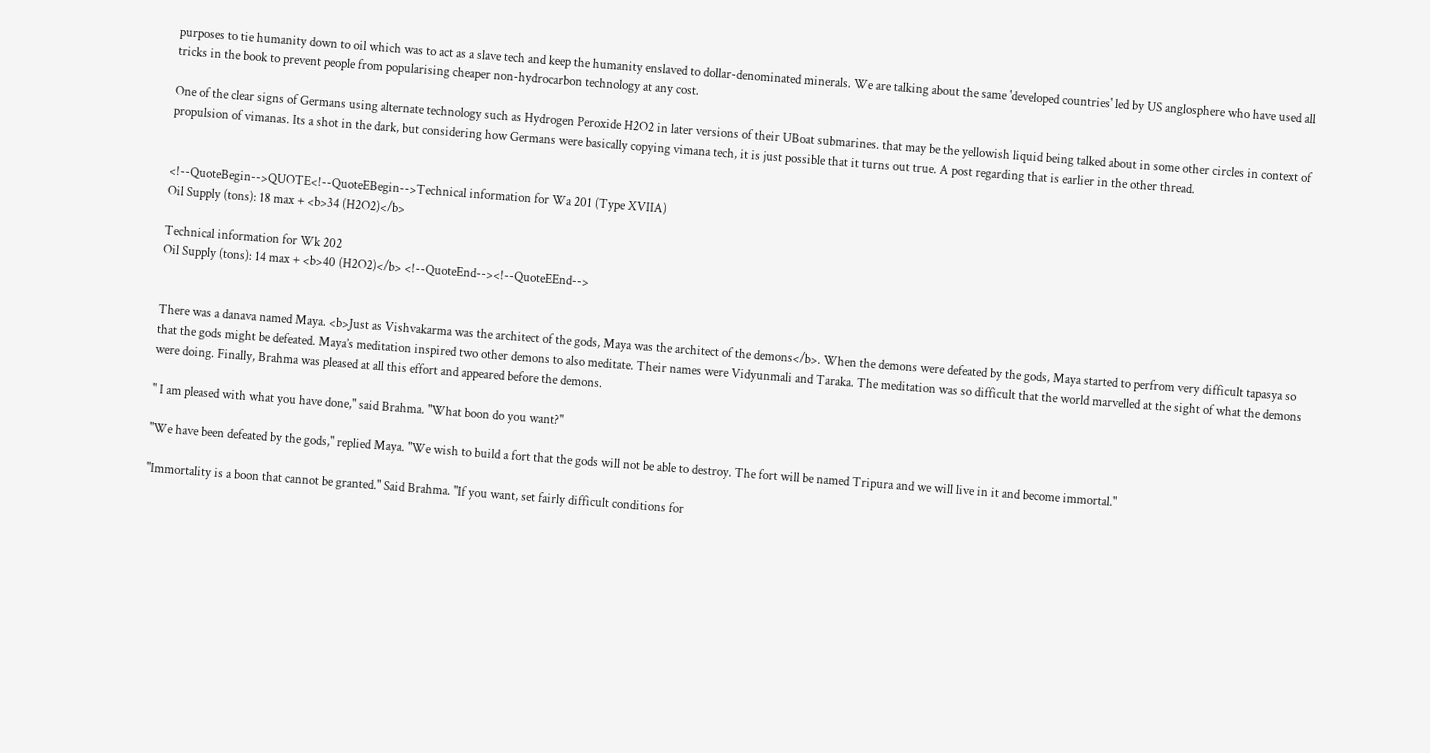purposes to tie humanity down to oil which was to act as a slave tech and keep the humanity enslaved to dollar-denominated minerals. We are talking about the same 'developed countries' led by US anglosphere who have used all tricks in the book to prevent people from popularising cheaper non-hydrocarbon technology at any cost.

One of the clear signs of Germans using alternate technology such as Hydrogen Peroxide H2O2 in later versions of their UBoat submarines. that may be the yellowish liquid being talked about in some other circles in context of propulsion of vimanas. Its a shot in the dark, but considering how Germans were basically copying vimana tech, it is just possible that it turns out true. A post regarding that is earlier in the other thread.


<!--QuoteBegin-->QUOTE<!--QuoteEBegin-->Technical information for Wa 201 (Type XVIIA)
Oil Supply (tons): 18 max + <b>34 (H2O2)</b>

Technical information for Wk 202
Oil Supply (tons): 14 max + <b>40 (H2O2)</b> <!--QuoteEnd--><!--QuoteEEnd-->


There was a danava named Maya. <b>Just as Vishvakarma was the architect of the gods, Maya was the architect of the demons</b>. When the demons were defeated by the gods, Maya started to perfrom very difficult tapasya so that the gods might be defeated. Maya’s meditation inspired two other demons to also meditate. Their names were Vidyunmali and Taraka. The meditation was so difficult that the world marvelled at the sight of what the demons were doing. Finally, Brahma was pleased at all this effort and appeared before the demons.

" I am pleased with what you have done," said Brahma. "What boon do you want?"

"We have been defeated by the gods," replied Maya. "We wish to build a fort that the gods will not be able to destroy. The fort will be named Tripura and we will live in it and become immortal."

"Immortality is a boon that cannot be granted." Said Brahma. "If you want, set fairly difficult conditions for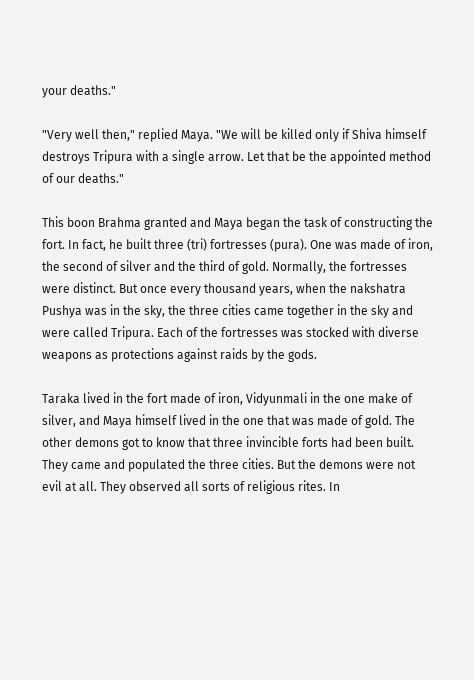your deaths."

"Very well then," replied Maya. "We will be killed only if Shiva himself destroys Tripura with a single arrow. Let that be the appointed method of our deaths."

This boon Brahma granted and Maya began the task of constructing the fort. In fact, he built three (tri) fortresses (pura). One was made of iron, the second of silver and the third of gold. Normally, the fortresses were distinct. But once every thousand years, when the nakshatra Pushya was in the sky, the three cities came together in the sky and were called Tripura. Each of the fortresses was stocked with diverse weapons as protections against raids by the gods.

Taraka lived in the fort made of iron, Vidyunmali in the one make of silver, and Maya himself lived in the one that was made of gold. The other demons got to know that three invincible forts had been built. They came and populated the three cities. But the demons were not evil at all. They observed all sorts of religious rites. In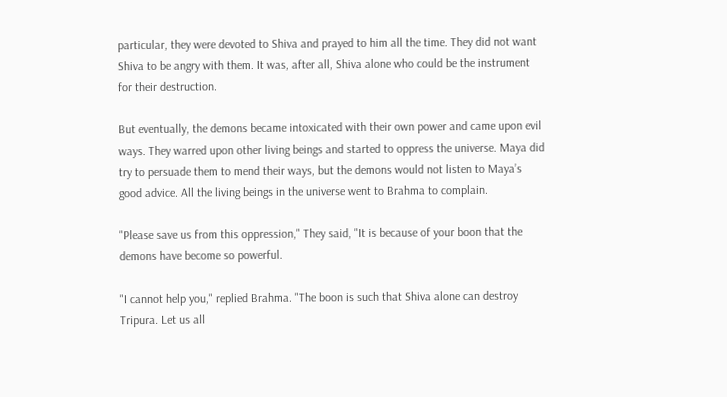particular, they were devoted to Shiva and prayed to him all the time. They did not want Shiva to be angry with them. It was, after all, Shiva alone who could be the instrument for their destruction.

But eventually, the demons became intoxicated with their own power and came upon evil ways. They warred upon other living beings and started to oppress the universe. Maya did try to persuade them to mend their ways, but the demons would not listen to Maya’s good advice. All the living beings in the universe went to Brahma to complain.

"Please save us from this oppression," They said, "It is because of your boon that the demons have become so powerful.

"I cannot help you," replied Brahma. "The boon is such that Shiva alone can destroy Tripura. Let us all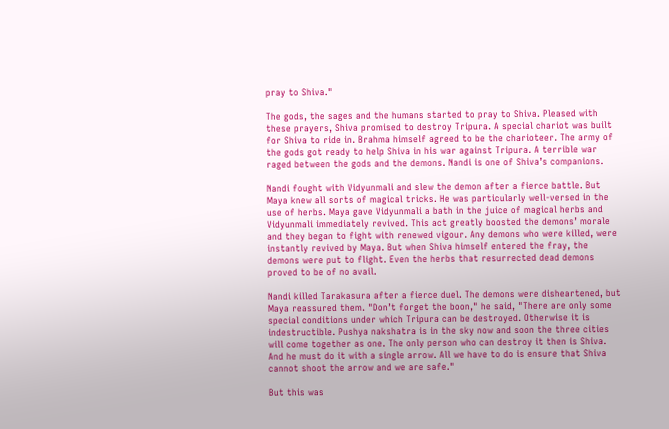pray to Shiva."

The gods, the sages and the humans started to pray to Shiva. Pleased with these prayers, Shiva promised to destroy Tripura. A special chariot was built for Shiva to ride in. Brahma himself agreed to be the charioteer. The army of the gods got ready to help Shiva in his war against Tripura. A terrible war raged between the gods and the demons. Nandi is one of Shiva’s companions.

Nandi fought with Vidyunmali and slew the demon after a fierce battle. But Maya knew all sorts of magical tricks. He was particularly well-versed in the use of herbs. Maya gave Vidyunmali a bath in the juice of magical herbs and Vidyunmali immediately revived. This act greatly boosted the demons’ morale and they began to fight with renewed vigour. Any demons who were killed, were instantly revived by Maya. But when Shiva himself entered the fray, the demons were put to flight. Even the herbs that resurrected dead demons proved to be of no avail.

Nandi killed Tarakasura after a fierce duel. The demons were disheartened, but Maya reassured them. "Don’t forget the boon," he said, "There are only some special conditions under which Tripura can be destroyed. Otherwise it is indestructible. Pushya nakshatra is in the sky now and soon the three cities will come together as one. The only person who can destroy it then is Shiva. And he must do it with a single arrow. All we have to do is ensure that Shiva cannot shoot the arrow and we are safe."

But this was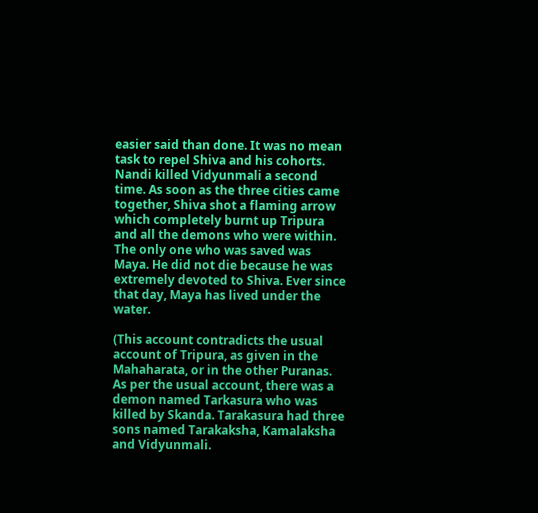easier said than done. It was no mean task to repel Shiva and his cohorts. Nandi killed Vidyunmali a second time. As soon as the three cities came together, Shiva shot a flaming arrow which completely burnt up Tripura and all the demons who were within. The only one who was saved was Maya. He did not die because he was extremely devoted to Shiva. Ever since that day, Maya has lived under the water.

(This account contradicts the usual account of Tripura, as given in the Mahaharata, or in the other Puranas. As per the usual account, there was a demon named Tarkasura who was killed by Skanda. Tarakasura had three sons named Tarakaksha, Kamalaksha and Vidyunmali.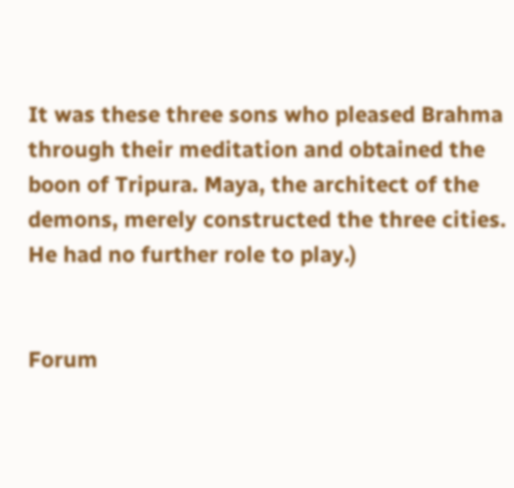It was these three sons who pleased Brahma through their meditation and obtained the boon of Tripura. Maya, the architect of the demons, merely constructed the three cities. He had no further role to play.)


Forum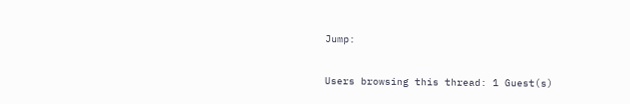Jump:

Users browsing this thread: 1 Guest(s)